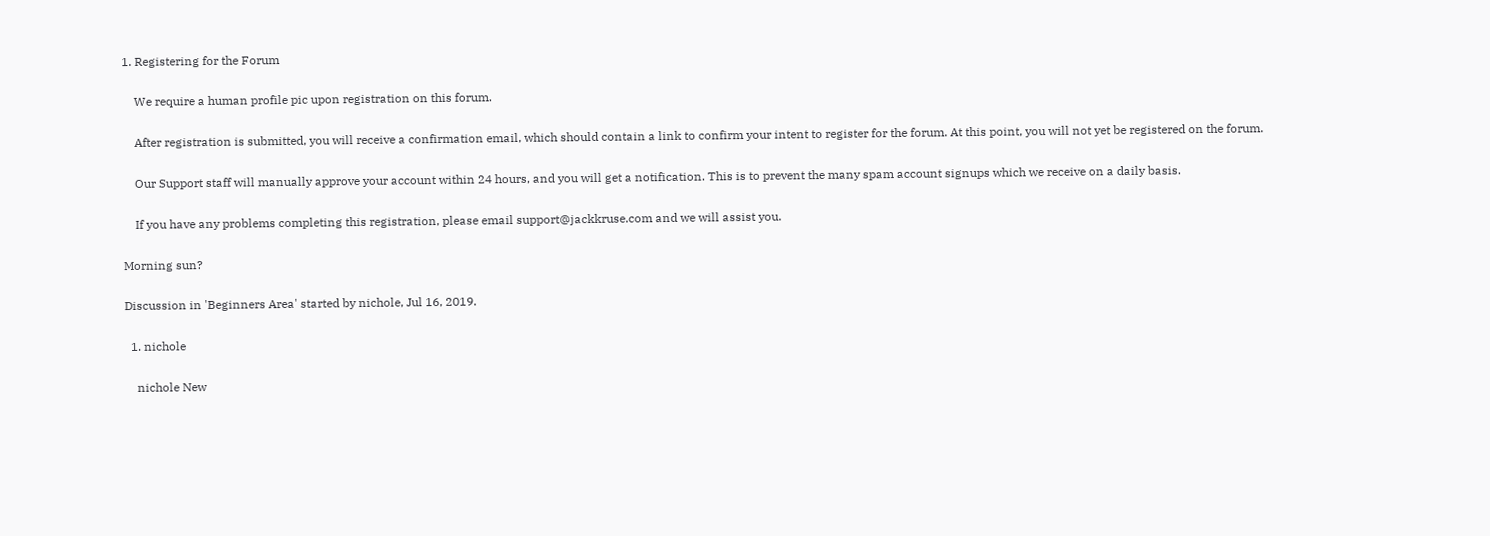1. Registering for the Forum

    We require a human profile pic upon registration on this forum.

    After registration is submitted, you will receive a confirmation email, which should contain a link to confirm your intent to register for the forum. At this point, you will not yet be registered on the forum.

    Our Support staff will manually approve your account within 24 hours, and you will get a notification. This is to prevent the many spam account signups which we receive on a daily basis.

    If you have any problems completing this registration, please email support@jackkruse.com and we will assist you.

Morning sun?

Discussion in 'Beginners Area' started by nichole, Jul 16, 2019.

  1. nichole

    nichole New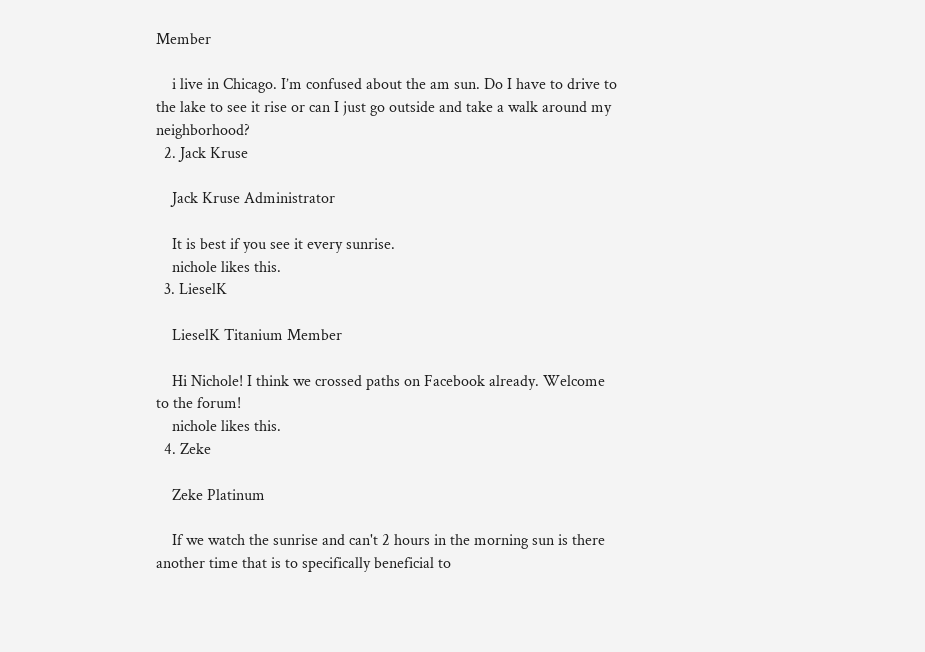Member

    i live in Chicago. I’m confused about the am sun. Do I have to drive to the lake to see it rise or can I just go outside and take a walk around my neighborhood?
  2. Jack Kruse

    Jack Kruse Administrator

    It is best if you see it every sunrise.
    nichole likes this.
  3. LieselK

    LieselK Titanium Member

    Hi Nichole! I think we crossed paths on Facebook already. Welcome to the forum!
    nichole likes this.
  4. Zeke

    Zeke Platinum

    If we watch the sunrise and can't 2 hours in the morning sun is there another time that is to specifically beneficial to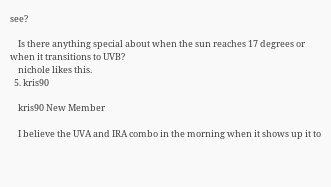see?

    Is there anything special about when the sun reaches 17 degrees or when it transitions to UVB?
    nichole likes this.
  5. kris90

    kris90 New Member

    I believe the UVA and IRA combo in the morning when it shows up it to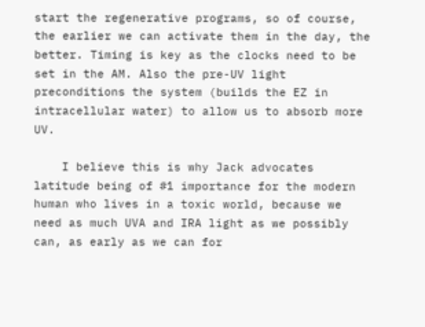start the regenerative programs, so of course, the earlier we can activate them in the day, the better. Timing is key as the clocks need to be set in the AM. Also the pre-UV light preconditions the system (builds the EZ in intracellular water) to allow us to absorb more UV.

    I believe this is why Jack advocates latitude being of #1 importance for the modern human who lives in a toxic world, because we need as much UVA and IRA light as we possibly can, as early as we can for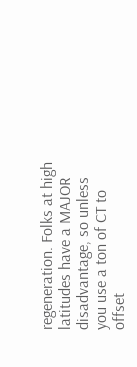regeneration. Folks at high latitudes have a MAJOR disadvantage, so unless you use a ton of CT to offset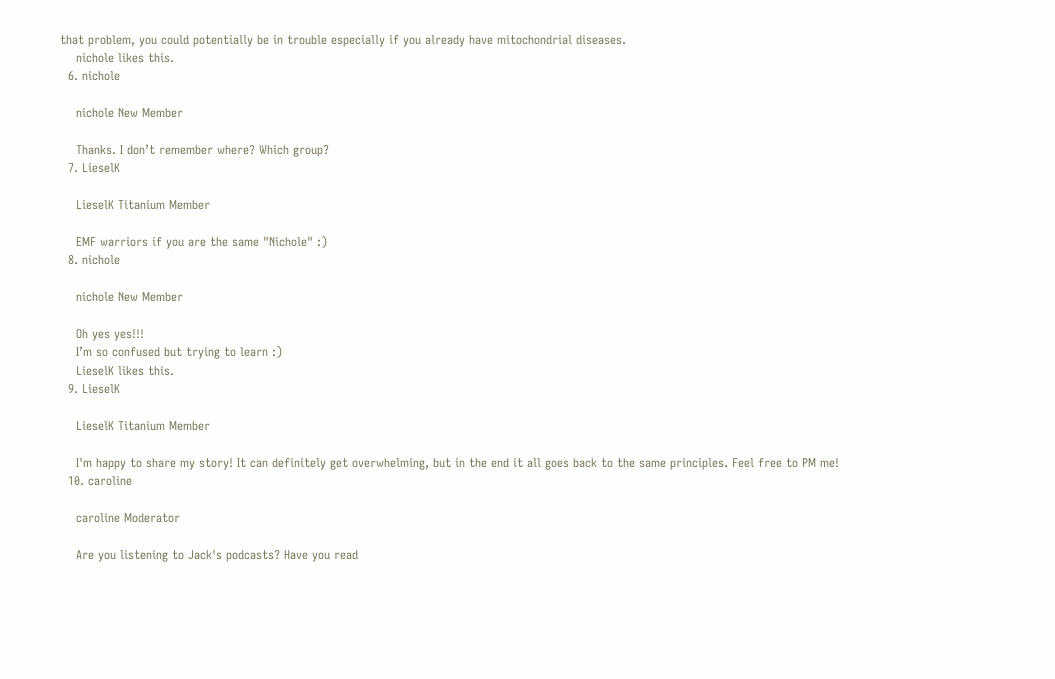that problem, you could potentially be in trouble especially if you already have mitochondrial diseases.
    nichole likes this.
  6. nichole

    nichole New Member

    Thanks. I don’t remember where? Which group?
  7. LieselK

    LieselK Titanium Member

    EMF warriors if you are the same "Nichole" :)
  8. nichole

    nichole New Member

    Oh yes yes!!!
    I’m so confused but trying to learn :)
    LieselK likes this.
  9. LieselK

    LieselK Titanium Member

    I'm happy to share my story! It can definitely get overwhelming, but in the end it all goes back to the same principles. Feel free to PM me!
  10. caroline

    caroline Moderator

    Are you listening to Jack's podcasts? Have you read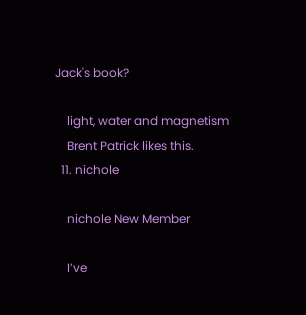Jack's book?

    light, water and magnetism
    Brent Patrick likes this.
  11. nichole

    nichole New Member

    I’ve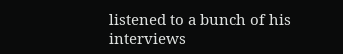listened to a bunch of his interviews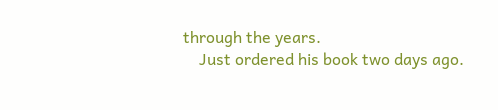through the years.
    Just ordered his book two days ago.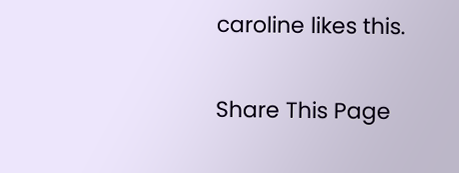caroline likes this.

Share This Page